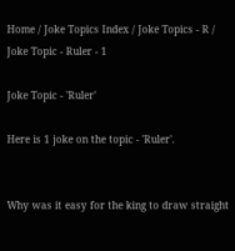Home / Joke Topics Index / Joke Topics - R / Joke Topic - Ruler - 1

Joke Topic - 'Ruler'

Here is 1 joke on the topic - 'Ruler'.


Why was it easy for the king to draw straight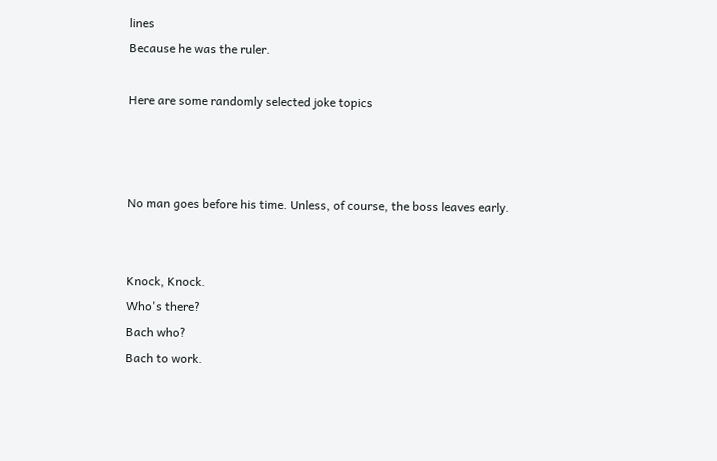lines
Because he was the ruler.

Here are some randomly selected joke topics



No man goes before his time. Unless, of course, the boss leaves early.


Knock, Knock.
Who's there?
Bach who?
Bach to work.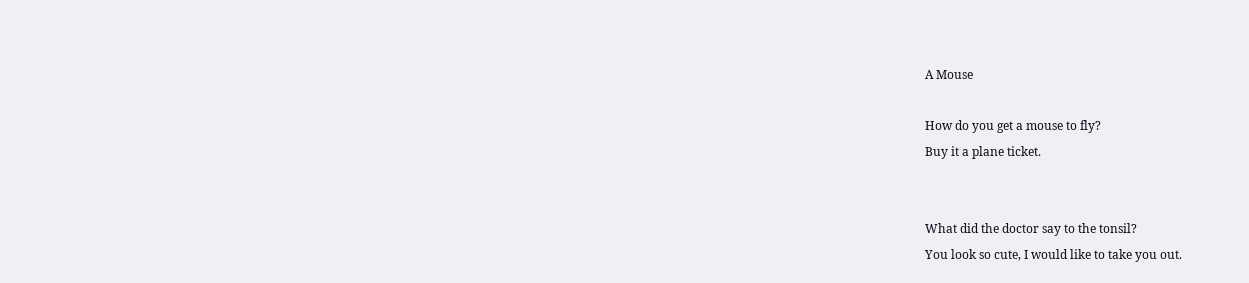A Mouse

How do you get a mouse to fly?
Buy it a plane ticket.


What did the doctor say to the tonsil?
You look so cute, I would like to take you out.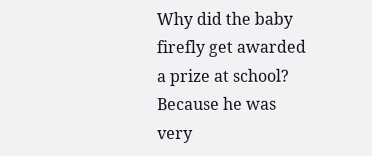Why did the baby firefly get awarded a prize at school?
Because he was very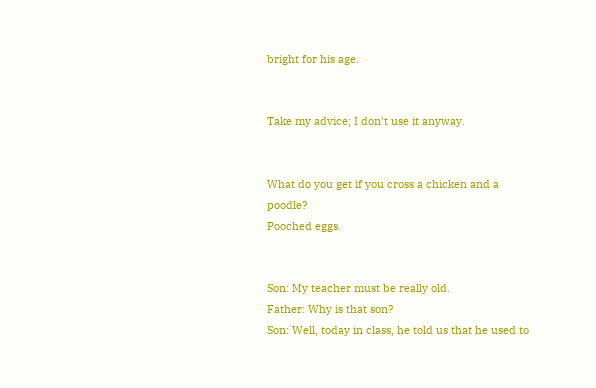bright for his age.


Take my advice; I don't use it anyway.


What do you get if you cross a chicken and a poodle?
Pooched eggs.


Son: My teacher must be really old.
Father: Why is that son?
Son: Well, today in class, he told us that he used to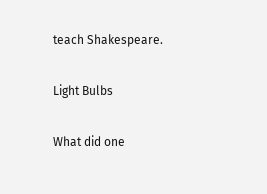teach Shakespeare.

Light Bulbs

What did one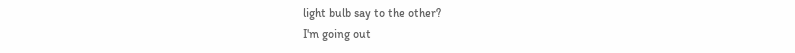light bulb say to the other?
I'm going out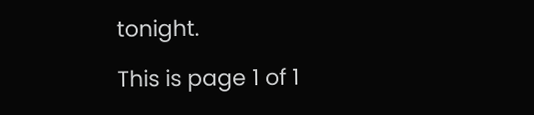tonight.

This is page 1 of 1